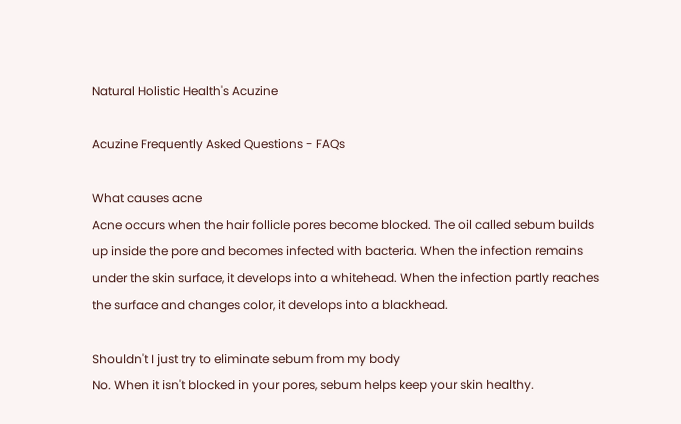Natural Holistic Health's Acuzine

Acuzine Frequently Asked Questions - FAQs

What causes acne
Acne occurs when the hair follicle pores become blocked. The oil called sebum builds up inside the pore and becomes infected with bacteria. When the infection remains under the skin surface, it develops into a whitehead. When the infection partly reaches the surface and changes color, it develops into a blackhead.

Shouldn't I just try to eliminate sebum from my body
No. When it isn't blocked in your pores, sebum helps keep your skin healthy.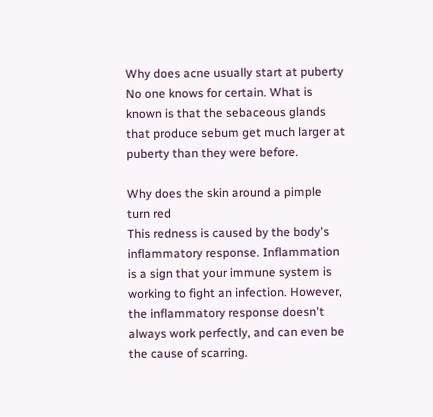Why does acne usually start at puberty
No one knows for certain. What is known is that the sebaceous glands that produce sebum get much larger at puberty than they were before.

Why does the skin around a pimple turn red
This redness is caused by the body's inflammatory response. Inflammation is a sign that your immune system is working to fight an infection. However, the inflammatory response doesn't always work perfectly, and can even be the cause of scarring.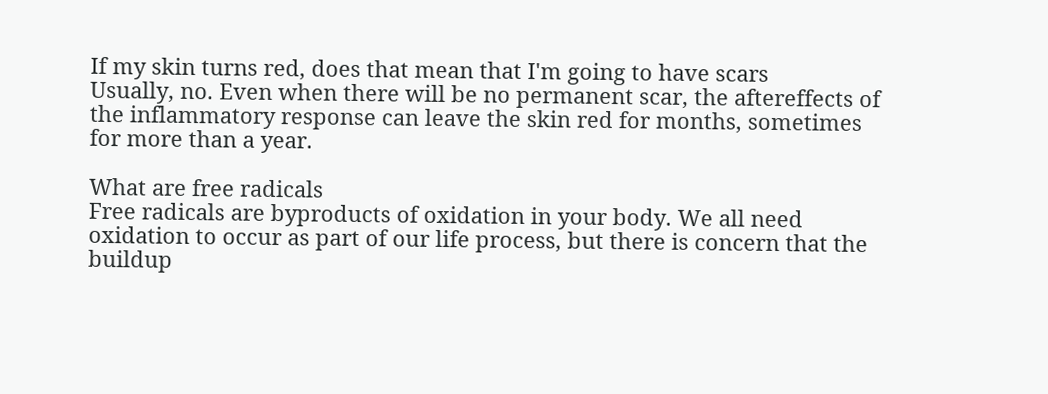If my skin turns red, does that mean that I'm going to have scars
Usually, no. Even when there will be no permanent scar, the aftereffects of the inflammatory response can leave the skin red for months, sometimes for more than a year.

What are free radicals
Free radicals are byproducts of oxidation in your body. We all need oxidation to occur as part of our life process, but there is concern that the buildup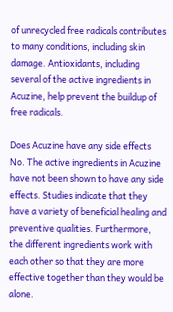of unrecycled free radicals contributes to many conditions, including skin damage. Antioxidants, including several of the active ingredients in Acuzine, help prevent the buildup of free radicals.

Does Acuzine have any side effects
No. The active ingredients in Acuzine have not been shown to have any side effects. Studies indicate that they have a variety of beneficial healing and preventive qualities. Furthermore, the different ingredients work with each other so that they are more effective together than they would be alone.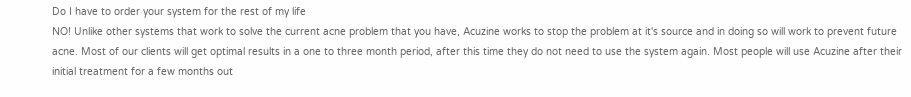Do I have to order your system for the rest of my life
NO! Unlike other systems that work to solve the current acne problem that you have, Acuzine works to stop the problem at it's source and in doing so will work to prevent future acne. Most of our clients will get optimal results in a one to three month period, after this time they do not need to use the system again. Most people will use Acuzine after their initial treatment for a few months out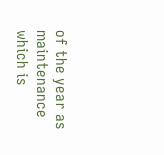of the year as maintenance which is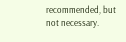recommended, but not necessary.